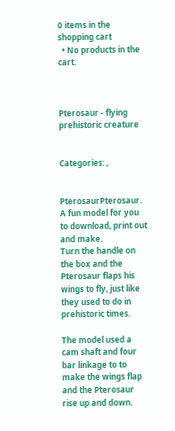0 items in the shopping cart
  • No products in the cart.



Pterosaur - flying prehistoric creature


Categories: ,


PterosaurPterosaur. A fun model for you to download, print out and make.
Turn the handle on the box and the Pterosaur flaps his wings to fly, just like they used to do in prehistoric times.

The model used a cam shaft and four bar linkage to to make the wings flap and the Pterosaur rise up and down.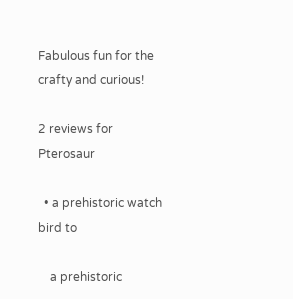Fabulous fun for the crafty and curious!

2 reviews for Pterosaur

  • a prehistoric watch bird to

    a prehistoric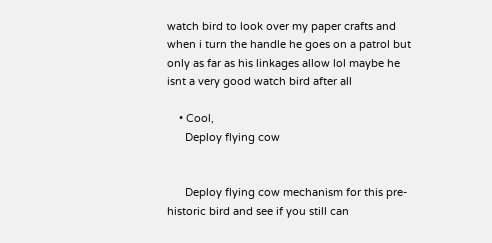watch bird to look over my paper crafts and when i turn the handle he goes on a patrol but only as far as his linkages allow lol maybe he isnt a very good watch bird after all

    • Cool,
      Deploy flying cow


      Deploy flying cow mechanism for this pre-historic bird and see if you still can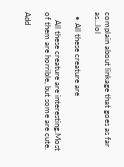complain about linkage that goes as far as…lol

  • All these creature are

    All these creature are interesting.Most of them are horrible, but some are cute.

Add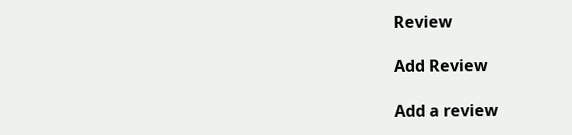Review

Add Review

Add a review